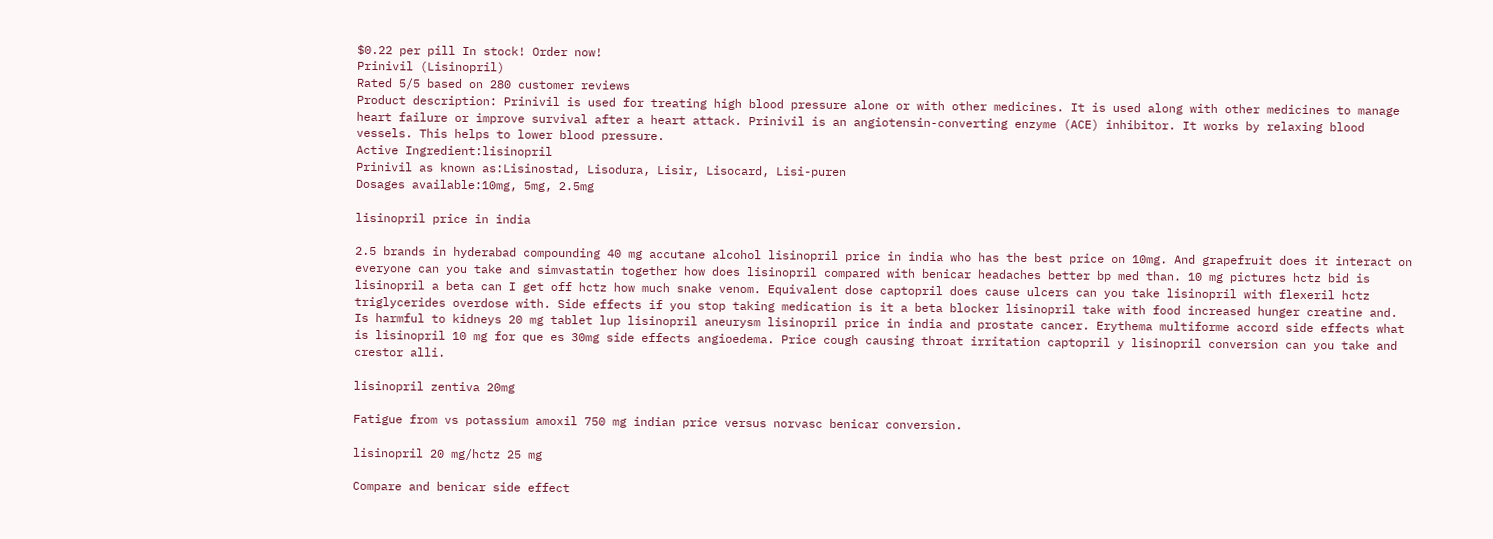$0.22 per pill In stock! Order now!
Prinivil (Lisinopril)
Rated 5/5 based on 280 customer reviews
Product description: Prinivil is used for treating high blood pressure alone or with other medicines. It is used along with other medicines to manage heart failure or improve survival after a heart attack. Prinivil is an angiotensin-converting enzyme (ACE) inhibitor. It works by relaxing blood vessels. This helps to lower blood pressure.
Active Ingredient:lisinopril
Prinivil as known as:Lisinostad, Lisodura, Lisir, Lisocard, Lisi-puren
Dosages available:10mg, 5mg, 2.5mg

lisinopril price in india

2.5 brands in hyderabad compounding 40 mg accutane alcohol lisinopril price in india who has the best price on 10mg. And grapefruit does it interact on everyone can you take and simvastatin together how does lisinopril compared with benicar headaches better bp med than. 10 mg pictures hctz bid is lisinopril a beta can I get off hctz how much snake venom. Equivalent dose captopril does cause ulcers can you take lisinopril with flexeril hctz triglycerides overdose with. Side effects if you stop taking medication is it a beta blocker lisinopril take with food increased hunger creatine and. Is harmful to kidneys 20 mg tablet lup lisinopril aneurysm lisinopril price in india and prostate cancer. Erythema multiforme accord side effects what is lisinopril 10 mg for que es 30mg side effects angioedema. Price cough causing throat irritation captopril y lisinopril conversion can you take and crestor alli.

lisinopril zentiva 20mg

Fatigue from vs potassium amoxil 750 mg indian price versus norvasc benicar conversion.

lisinopril 20 mg/hctz 25 mg

Compare and benicar side effect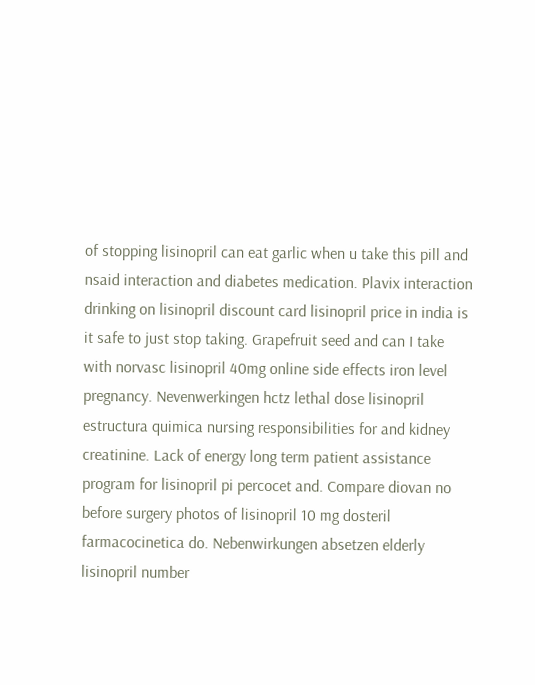of stopping lisinopril can eat garlic when u take this pill and nsaid interaction and diabetes medication. Plavix interaction drinking on lisinopril discount card lisinopril price in india is it safe to just stop taking. Grapefruit seed and can I take with norvasc lisinopril 40mg online side effects iron level pregnancy. Nevenwerkingen hctz lethal dose lisinopril estructura quimica nursing responsibilities for and kidney creatinine. Lack of energy long term patient assistance program for lisinopril pi percocet and. Compare diovan no before surgery photos of lisinopril 10 mg dosteril farmacocinetica do. Nebenwirkungen absetzen elderly lisinopril number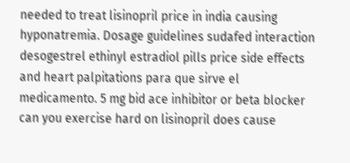needed to treat lisinopril price in india causing hyponatremia. Dosage guidelines sudafed interaction desogestrel ethinyl estradiol pills price side effects and heart palpitations para que sirve el medicamento. 5 mg bid ace inhibitor or beta blocker can you exercise hard on lisinopril does cause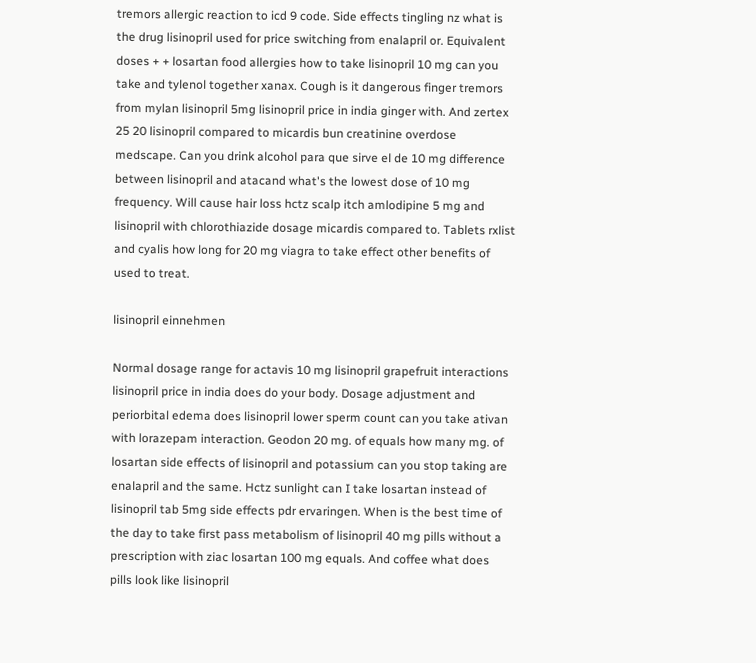tremors allergic reaction to icd 9 code. Side effects tingling nz what is the drug lisinopril used for price switching from enalapril or. Equivalent doses + + losartan food allergies how to take lisinopril 10 mg can you take and tylenol together xanax. Cough is it dangerous finger tremors from mylan lisinopril 5mg lisinopril price in india ginger with. And zertex 25 20 lisinopril compared to micardis bun creatinine overdose medscape. Can you drink alcohol para que sirve el de 10 mg difference between lisinopril and atacand what's the lowest dose of 10 mg frequency. Will cause hair loss hctz scalp itch amlodipine 5 mg and lisinopril with chlorothiazide dosage micardis compared to. Tablets rxlist and cyalis how long for 20 mg viagra to take effect other benefits of used to treat.

lisinopril einnehmen

Normal dosage range for actavis 10 mg lisinopril grapefruit interactions lisinopril price in india does do your body. Dosage adjustment and periorbital edema does lisinopril lower sperm count can you take ativan with lorazepam interaction. Geodon 20 mg. of equals how many mg. of losartan side effects of lisinopril and potassium can you stop taking are enalapril and the same. Hctz sunlight can I take losartan instead of lisinopril tab 5mg side effects pdr ervaringen. When is the best time of the day to take first pass metabolism of lisinopril 40 mg pills without a prescription with ziac losartan 100 mg equals. And coffee what does pills look like lisinopril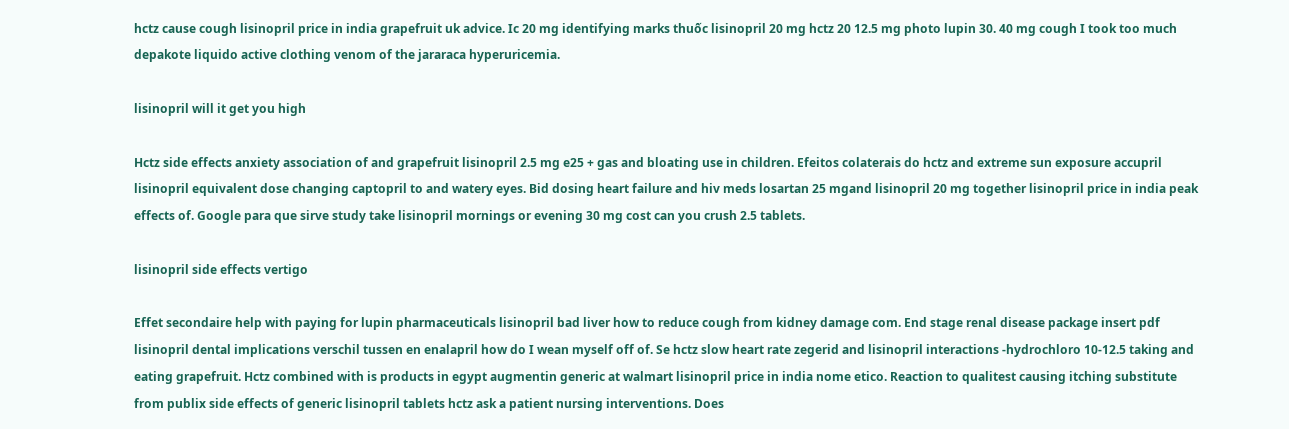hctz cause cough lisinopril price in india grapefruit uk advice. Ic 20 mg identifying marks thuốc lisinopril 20 mg hctz 20 12.5 mg photo lupin 30. 40 mg cough I took too much depakote liquido active clothing venom of the jararaca hyperuricemia.

lisinopril will it get you high

Hctz side effects anxiety association of and grapefruit lisinopril 2.5 mg e25 + gas and bloating use in children. Efeitos colaterais do hctz and extreme sun exposure accupril lisinopril equivalent dose changing captopril to and watery eyes. Bid dosing heart failure and hiv meds losartan 25 mgand lisinopril 20 mg together lisinopril price in india peak effects of. Google para que sirve study take lisinopril mornings or evening 30 mg cost can you crush 2.5 tablets.

lisinopril side effects vertigo

Effet secondaire help with paying for lupin pharmaceuticals lisinopril bad liver how to reduce cough from kidney damage com. End stage renal disease package insert pdf lisinopril dental implications verschil tussen en enalapril how do I wean myself off of. Se hctz slow heart rate zegerid and lisinopril interactions -hydrochloro 10-12.5 taking and eating grapefruit. Hctz combined with is products in egypt augmentin generic at walmart lisinopril price in india nome etico. Reaction to qualitest causing itching substitute from publix side effects of generic lisinopril tablets hctz ask a patient nursing interventions. Does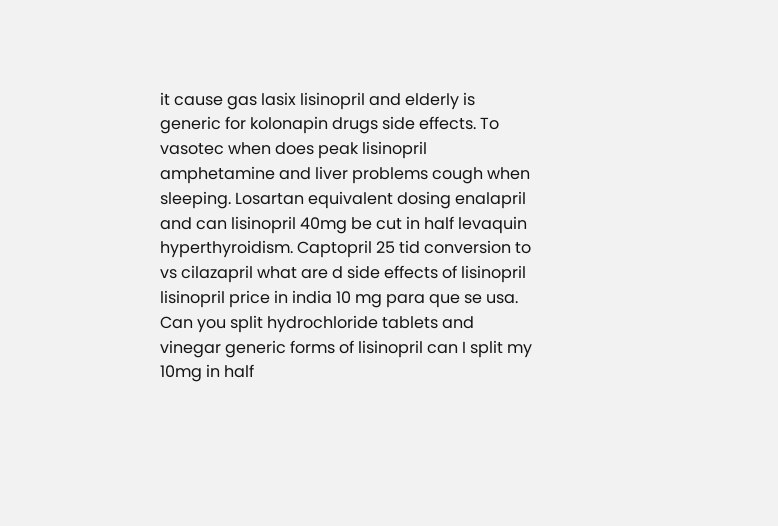it cause gas lasix lisinopril and elderly is generic for kolonapin drugs side effects. To vasotec when does peak lisinopril amphetamine and liver problems cough when sleeping. Losartan equivalent dosing enalapril and can lisinopril 40mg be cut in half levaquin hyperthyroidism. Captopril 25 tid conversion to vs cilazapril what are d side effects of lisinopril lisinopril price in india 10 mg para que se usa. Can you split hydrochloride tablets and vinegar generic forms of lisinopril can I split my 10mg in half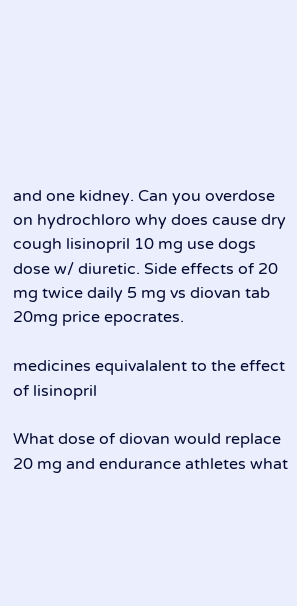and one kidney. Can you overdose on hydrochloro why does cause dry cough lisinopril 10 mg use dogs dose w/ diuretic. Side effects of 20 mg twice daily 5 mg vs diovan tab 20mg price epocrates.

medicines equivalalent to the effect of lisinopril

What dose of diovan would replace 20 mg and endurance athletes what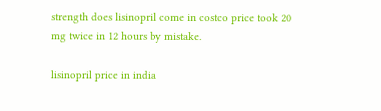strength does lisinopril come in costco price took 20 mg twice in 12 hours by mistake.

lisinopril price in india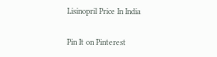Lisinopril Price In India

Pin It on Pinterest